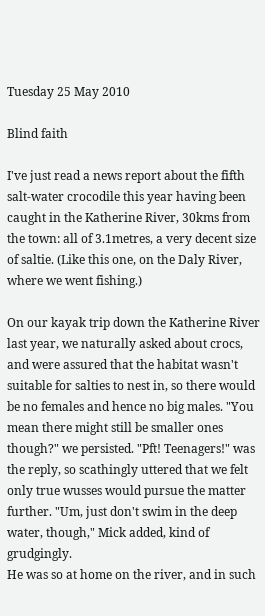Tuesday 25 May 2010

Blind faith

I've just read a news report about the fifth salt-water crocodile this year having been caught in the Katherine River, 30kms from the town: all of 3.1metres, a very decent size of saltie. (Like this one, on the Daly River, where we went fishing.)

On our kayak trip down the Katherine River last year, we naturally asked about crocs, and were assured that the habitat wasn't suitable for salties to nest in, so there would be no females and hence no big males. "You mean there might still be smaller ones though?" we persisted. "Pft! Teenagers!" was the reply, so scathingly uttered that we felt only true wusses would pursue the matter further. "Um, just don't swim in the deep water, though," Mick added, kind of grudgingly.
He was so at home on the river, and in such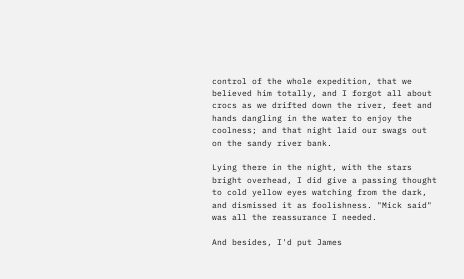control of the whole expedition, that we believed him totally, and I forgot all about crocs as we drifted down the river, feet and hands dangling in the water to enjoy the coolness; and that night laid our swags out on the sandy river bank.

Lying there in the night, with the stars bright overhead, I did give a passing thought to cold yellow eyes watching from the dark, and dismissed it as foolishness. "Mick said" was all the reassurance I needed.

And besides, I'd put James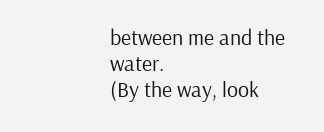between me and the water.
(By the way, look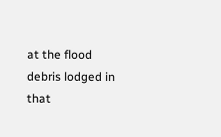at the flood debris lodged in that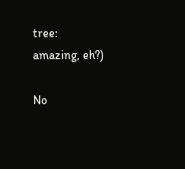tree: amazing, eh?)

No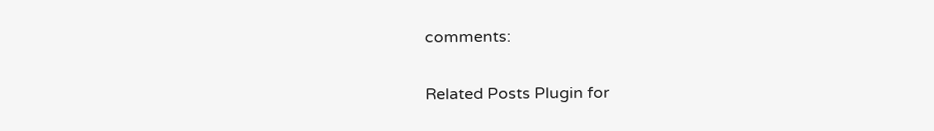comments:


Related Posts Plugin for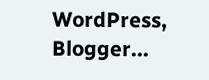WordPress, Blogger...